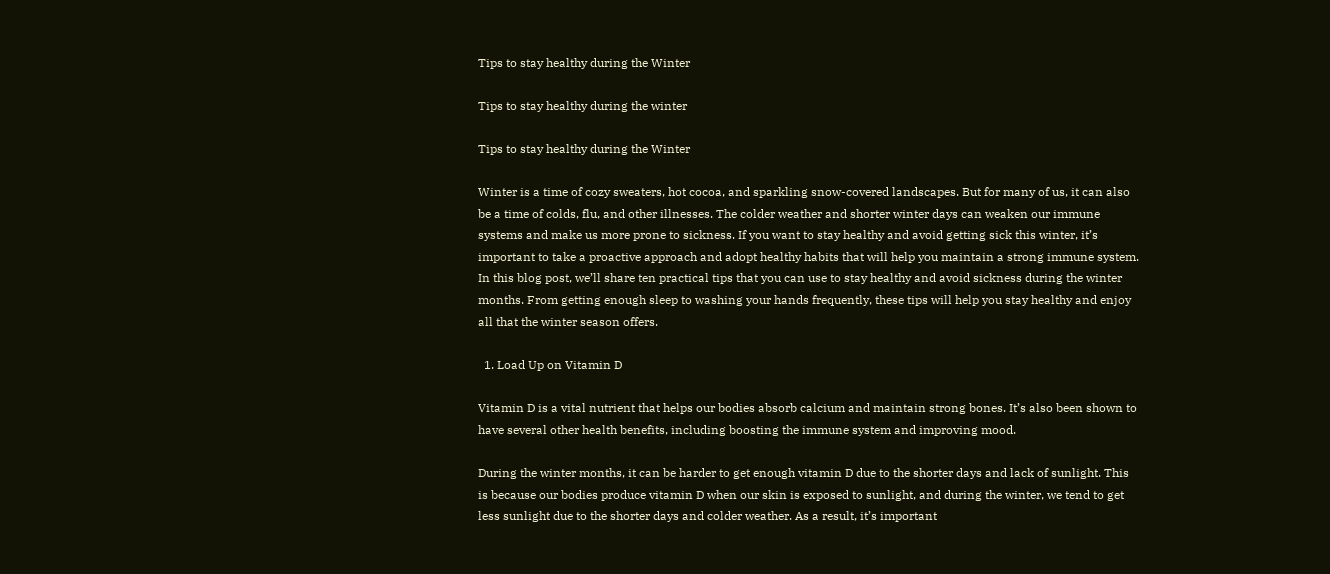Tips to stay healthy during the Winter

Tips to stay healthy during the winter

Tips to stay healthy during the Winter

Winter is a time of cozy sweaters, hot cocoa, and sparkling snow-covered landscapes. But for many of us, it can also be a time of colds, flu, and other illnesses. The colder weather and shorter winter days can weaken our immune systems and make us more prone to sickness. If you want to stay healthy and avoid getting sick this winter, it’s important to take a proactive approach and adopt healthy habits that will help you maintain a strong immune system. In this blog post, we’ll share ten practical tips that you can use to stay healthy and avoid sickness during the winter months. From getting enough sleep to washing your hands frequently, these tips will help you stay healthy and enjoy all that the winter season offers.

  1. Load Up on Vitamin D

Vitamin D is a vital nutrient that helps our bodies absorb calcium and maintain strong bones. It’s also been shown to have several other health benefits, including boosting the immune system and improving mood.

During the winter months, it can be harder to get enough vitamin D due to the shorter days and lack of sunlight. This is because our bodies produce vitamin D when our skin is exposed to sunlight, and during the winter, we tend to get less sunlight due to the shorter days and colder weather. As a result, it’s important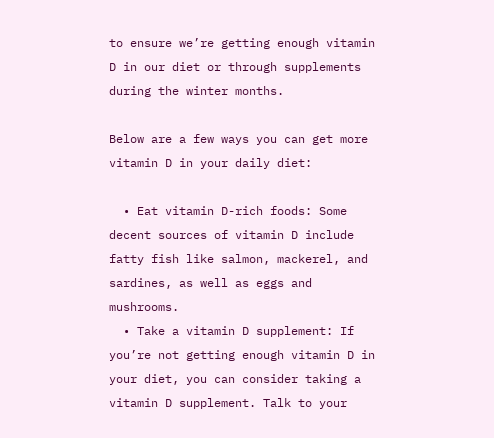to ensure we’re getting enough vitamin D in our diet or through supplements during the winter months.

Below are a few ways you can get more vitamin D in your daily diet:

  • Eat vitamin D-rich foods: Some decent sources of vitamin D include fatty fish like salmon, mackerel, and sardines, as well as eggs and mushrooms.
  • Take a vitamin D supplement: If you’re not getting enough vitamin D in your diet, you can consider taking a vitamin D supplement. Talk to your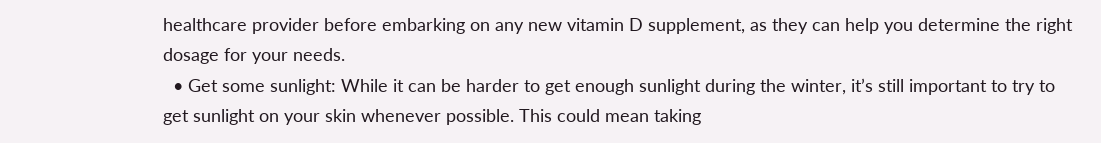healthcare provider before embarking on any new vitamin D supplement, as they can help you determine the right dosage for your needs.
  • Get some sunlight: While it can be harder to get enough sunlight during the winter, it’s still important to try to get sunlight on your skin whenever possible. This could mean taking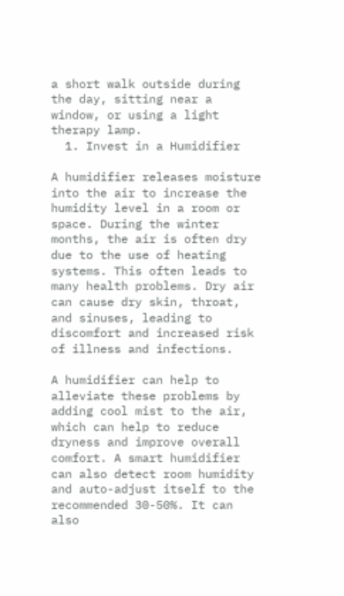a short walk outside during the day, sitting near a window, or using a light therapy lamp.
  1. Invest in a Humidifier

A humidifier releases moisture into the air to increase the humidity level in a room or space. During the winter months, the air is often dry due to the use of heating systems. This often leads to many health problems. Dry air can cause dry skin, throat, and sinuses, leading to discomfort and increased risk of illness and infections.

A humidifier can help to alleviate these problems by adding cool mist to the air, which can help to reduce dryness and improve overall comfort. A smart humidifier can also detect room humidity and auto-adjust itself to the recommended 30-50%. It can also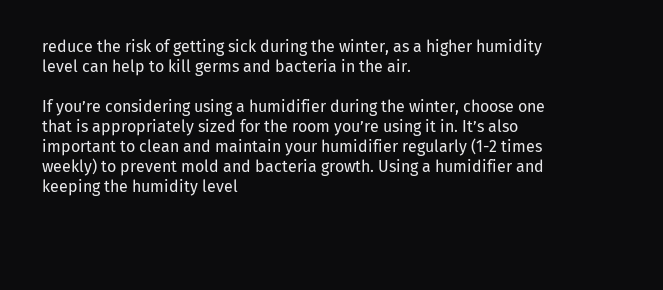reduce the risk of getting sick during the winter, as a higher humidity level can help to kill germs and bacteria in the air.

If you’re considering using a humidifier during the winter, choose one that is appropriately sized for the room you’re using it in. It’s also important to clean and maintain your humidifier regularly (1-2 times weekly) to prevent mold and bacteria growth. Using a humidifier and keeping the humidity level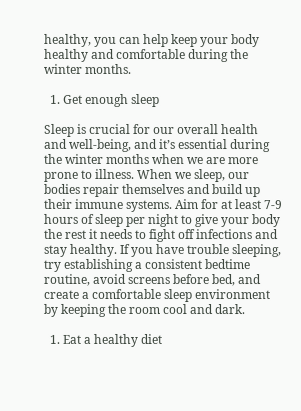healthy, you can help keep your body healthy and comfortable during the winter months.

  1. Get enough sleep

Sleep is crucial for our overall health and well-being, and it’s essential during the winter months when we are more prone to illness. When we sleep, our bodies repair themselves and build up their immune systems. Aim for at least 7-9 hours of sleep per night to give your body the rest it needs to fight off infections and stay healthy. If you have trouble sleeping, try establishing a consistent bedtime routine, avoid screens before bed, and create a comfortable sleep environment by keeping the room cool and dark.

  1. Eat a healthy diet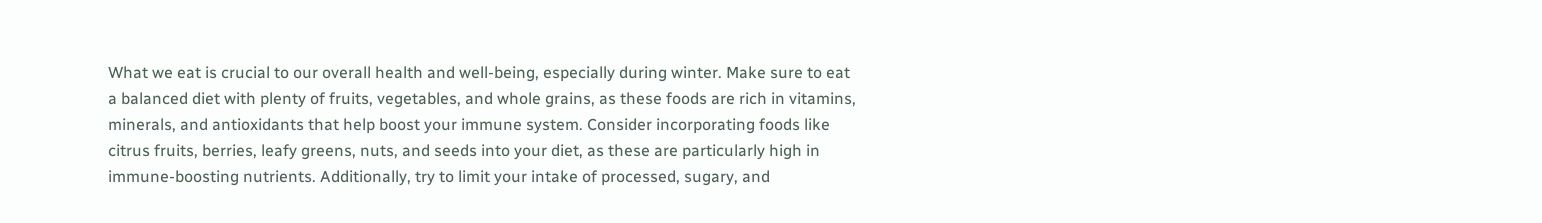What we eat is crucial to our overall health and well-being, especially during winter. Make sure to eat a balanced diet with plenty of fruits, vegetables, and whole grains, as these foods are rich in vitamins, minerals, and antioxidants that help boost your immune system. Consider incorporating foods like citrus fruits, berries, leafy greens, nuts, and seeds into your diet, as these are particularly high in immune-boosting nutrients. Additionally, try to limit your intake of processed, sugary, and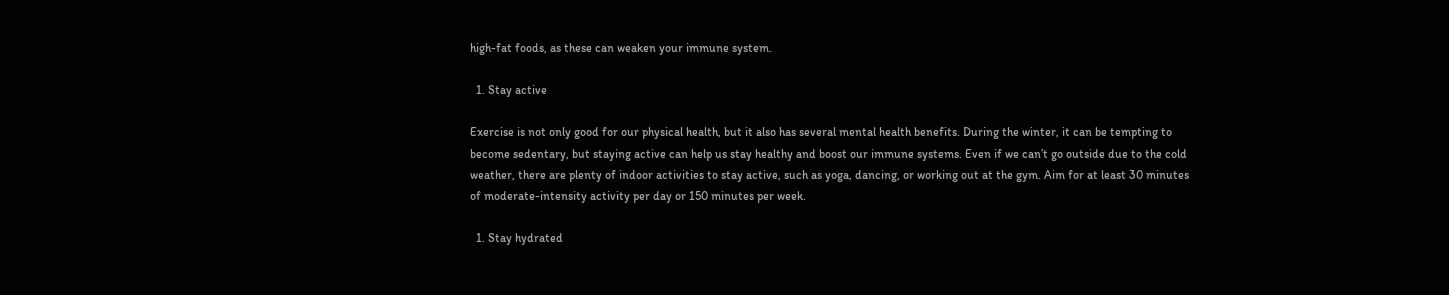high-fat foods, as these can weaken your immune system.

  1. Stay active

Exercise is not only good for our physical health, but it also has several mental health benefits. During the winter, it can be tempting to become sedentary, but staying active can help us stay healthy and boost our immune systems. Even if we can’t go outside due to the cold weather, there are plenty of indoor activities to stay active, such as yoga, dancing, or working out at the gym. Aim for at least 30 minutes of moderate-intensity activity per day or 150 minutes per week.

  1. Stay hydrated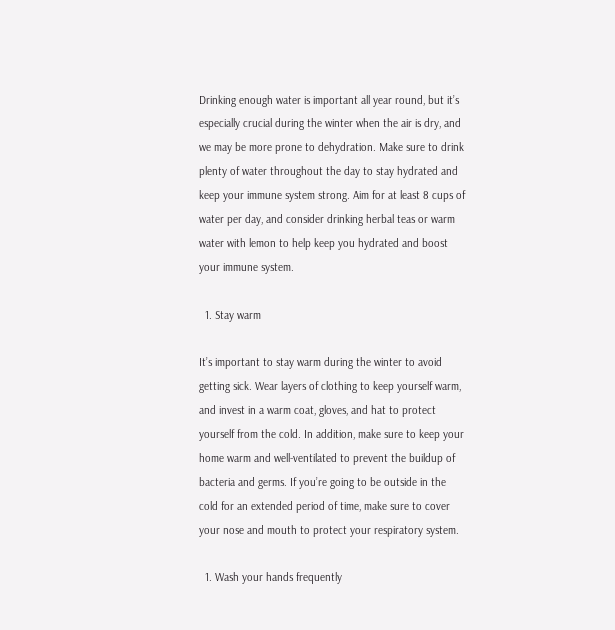Drinking enough water is important all year round, but it’s especially crucial during the winter when the air is dry, and we may be more prone to dehydration. Make sure to drink plenty of water throughout the day to stay hydrated and keep your immune system strong. Aim for at least 8 cups of water per day, and consider drinking herbal teas or warm water with lemon to help keep you hydrated and boost your immune system.

  1. Stay warm

It’s important to stay warm during the winter to avoid getting sick. Wear layers of clothing to keep yourself warm, and invest in a warm coat, gloves, and hat to protect yourself from the cold. In addition, make sure to keep your home warm and well-ventilated to prevent the buildup of bacteria and germs. If you’re going to be outside in the cold for an extended period of time, make sure to cover your nose and mouth to protect your respiratory system.

  1. Wash your hands frequently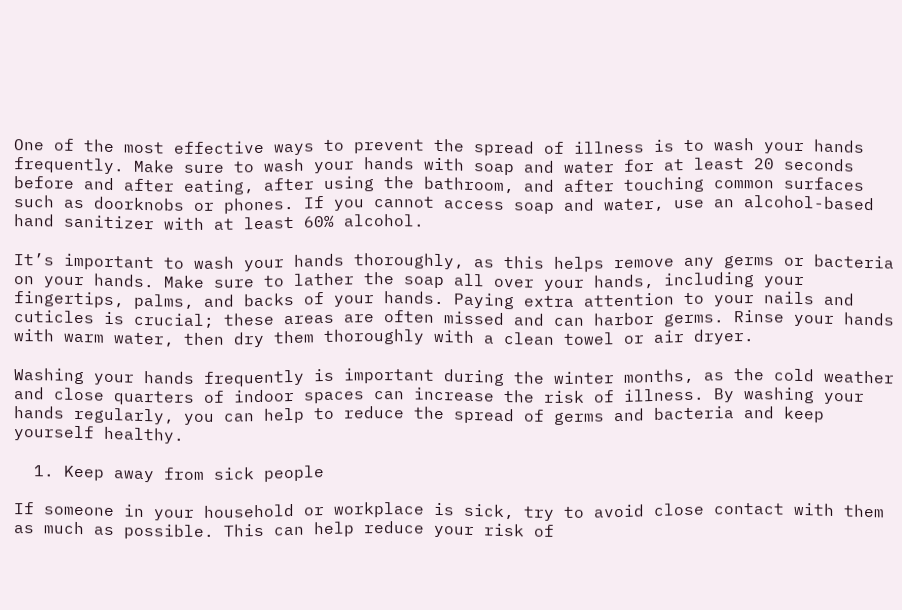One of the most effective ways to prevent the spread of illness is to wash your hands frequently. Make sure to wash your hands with soap and water for at least 20 seconds before and after eating, after using the bathroom, and after touching common surfaces such as doorknobs or phones. If you cannot access soap and water, use an alcohol-based hand sanitizer with at least 60% alcohol.

It’s important to wash your hands thoroughly, as this helps remove any germs or bacteria on your hands. Make sure to lather the soap all over your hands, including your fingertips, palms, and backs of your hands. Paying extra attention to your nails and cuticles is crucial; these areas are often missed and can harbor germs. Rinse your hands with warm water, then dry them thoroughly with a clean towel or air dryer.

Washing your hands frequently is important during the winter months, as the cold weather and close quarters of indoor spaces can increase the risk of illness. By washing your hands regularly, you can help to reduce the spread of germs and bacteria and keep yourself healthy.

  1. Keep away from sick people

If someone in your household or workplace is sick, try to avoid close contact with them as much as possible. This can help reduce your risk of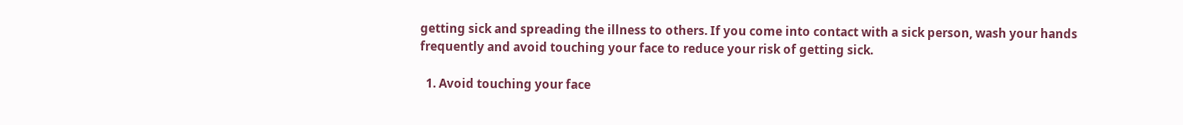getting sick and spreading the illness to others. If you come into contact with a sick person, wash your hands frequently and avoid touching your face to reduce your risk of getting sick.

  1. Avoid touching your face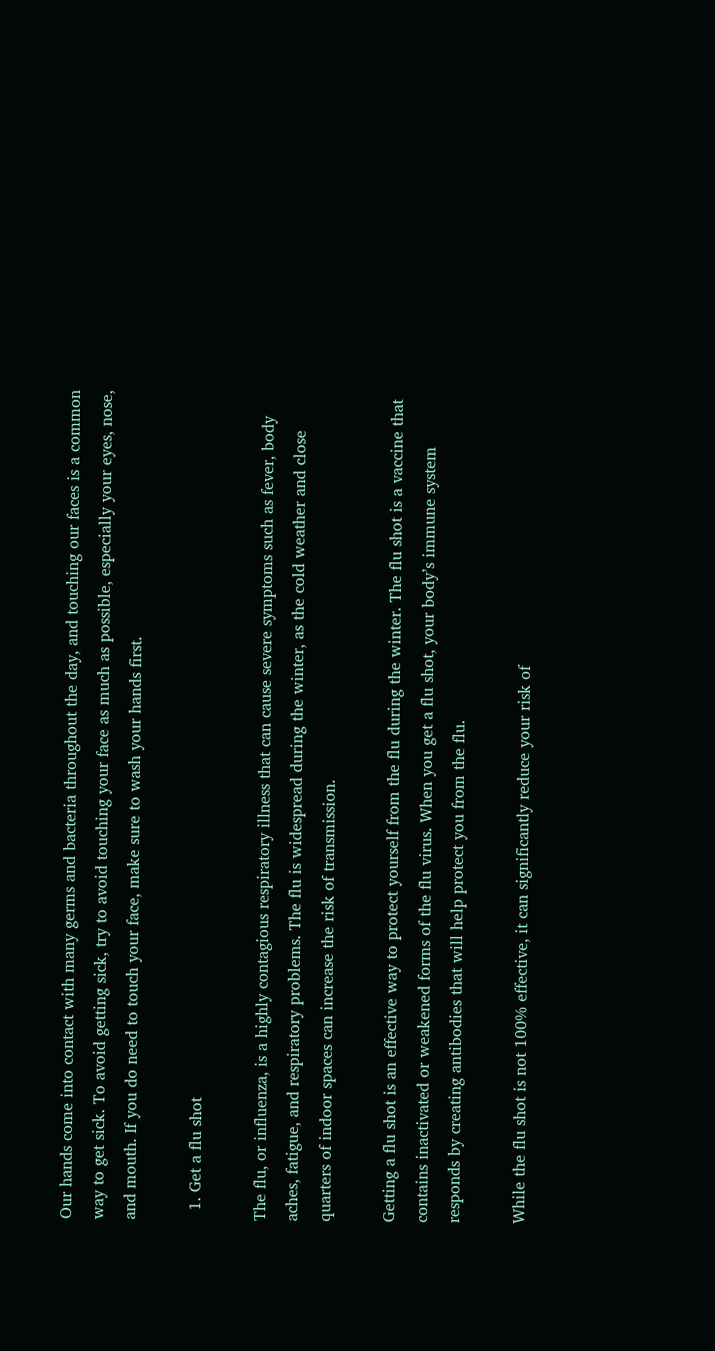Our hands come into contact with many germs and bacteria throughout the day, and touching our faces is a common way to get sick. To avoid getting sick, try to avoid touching your face as much as possible, especially your eyes, nose, and mouth. If you do need to touch your face, make sure to wash your hands first.

  1. Get a flu shot

The flu, or influenza, is a highly contagious respiratory illness that can cause severe symptoms such as fever, body aches, fatigue, and respiratory problems. The flu is widespread during the winter, as the cold weather and close quarters of indoor spaces can increase the risk of transmission.

Getting a flu shot is an effective way to protect yourself from the flu during the winter. The flu shot is a vaccine that contains inactivated or weakened forms of the flu virus. When you get a flu shot, your body’s immune system responds by creating antibodies that will help protect you from the flu.

While the flu shot is not 100% effective, it can significantly reduce your risk of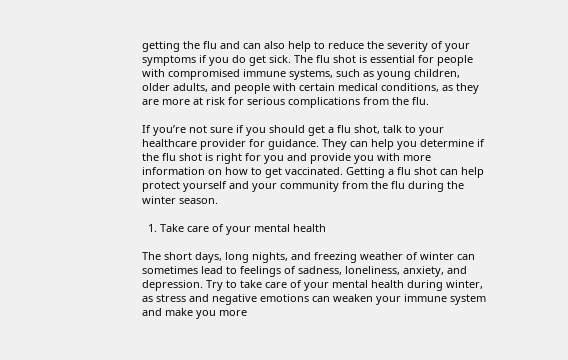getting the flu and can also help to reduce the severity of your symptoms if you do get sick. The flu shot is essential for people with compromised immune systems, such as young children, older adults, and people with certain medical conditions, as they are more at risk for serious complications from the flu.

If you’re not sure if you should get a flu shot, talk to your healthcare provider for guidance. They can help you determine if the flu shot is right for you and provide you with more information on how to get vaccinated. Getting a flu shot can help protect yourself and your community from the flu during the winter season.

  1. Take care of your mental health

The short days, long nights, and freezing weather of winter can sometimes lead to feelings of sadness, loneliness, anxiety, and depression. Try to take care of your mental health during winter, as stress and negative emotions can weaken your immune system and make you more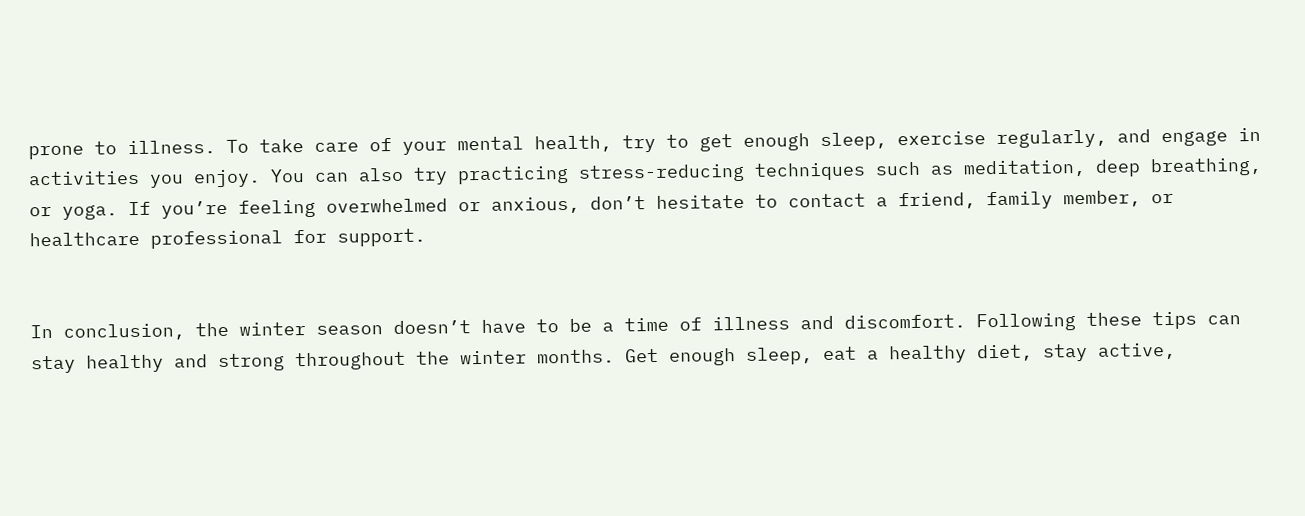prone to illness. To take care of your mental health, try to get enough sleep, exercise regularly, and engage in activities you enjoy. You can also try practicing stress-reducing techniques such as meditation, deep breathing, or yoga. If you’re feeling overwhelmed or anxious, don’t hesitate to contact a friend, family member, or healthcare professional for support.


In conclusion, the winter season doesn’t have to be a time of illness and discomfort. Following these tips can stay healthy and strong throughout the winter months. Get enough sleep, eat a healthy diet, stay active,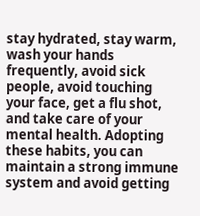stay hydrated, stay warm, wash your hands frequently, avoid sick people, avoid touching your face, get a flu shot, and take care of your mental health. Adopting these habits, you can maintain a strong immune system and avoid getting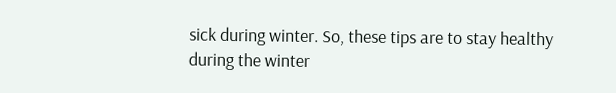sick during winter. So, these tips are to stay healthy during the winter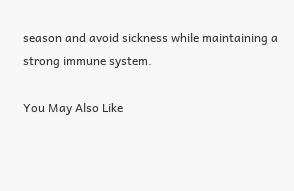season and avoid sickness while maintaining a strong immune system.

You May Also Like